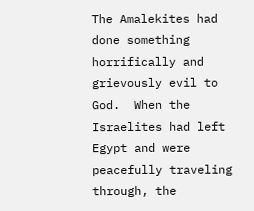The Amalekites had done something horrifically and grievously evil to God.  When the Israelites had left Egypt and were peacefully traveling through, the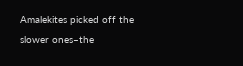Amalekites picked off the slower ones–the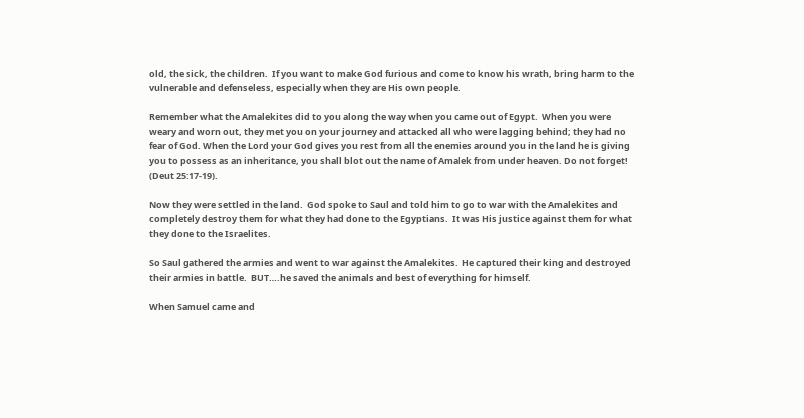old, the sick, the children.  If you want to make God furious and come to know his wrath, bring harm to the vulnerable and defenseless, especially when they are His own people.

Remember what the Amalekites did to you along the way when you came out of Egypt.  When you were weary and worn out, they met you on your journey and attacked all who were lagging behind; they had no fear of God. When the Lord your God gives you rest from all the enemies around you in the land he is giving you to possess as an inheritance, you shall blot out the name of Amalek from under heaven. Do not forget!  (Deut 25:17-19).

Now they were settled in the land.  God spoke to Saul and told him to go to war with the Amalekites and completely destroy them for what they had done to the Egyptians.  It was His justice against them for what they done to the Israelites.

So Saul gathered the armies and went to war against the Amalekites.  He captured their king and destroyed their armies in battle.  BUT….he saved the animals and best of everything for himself.

When Samuel came and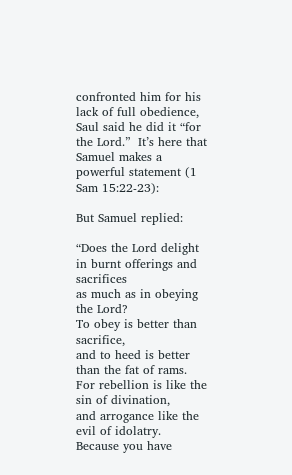confronted him for his lack of full obedience, Saul said he did it “for the Lord.”  It’s here that Samuel makes a powerful statement (1 Sam 15:22-23):

But Samuel replied:

“Does the Lord delight in burnt offerings and sacrifices
as much as in obeying the Lord?
To obey is better than sacrifice,
and to heed is better than the fat of rams.
For rebellion is like the sin of divination,
and arrogance like the evil of idolatry.
Because you have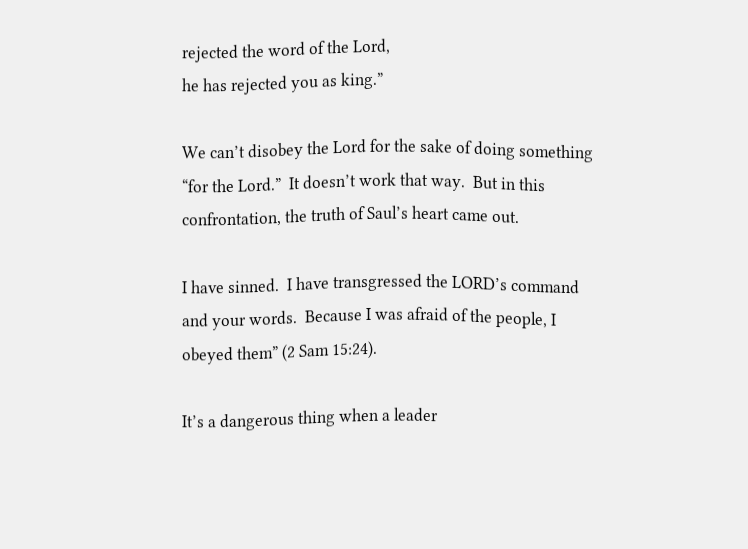rejected the word of the Lord,
he has rejected you as king.”

We can’t disobey the Lord for the sake of doing something “for the Lord.”  It doesn’t work that way.  But in this confrontation, the truth of Saul’s heart came out.

I have sinned.  I have transgressed the LORD’s command and your words.  Because I was afraid of the people, I obeyed them” (2 Sam 15:24).

It’s a dangerous thing when a leader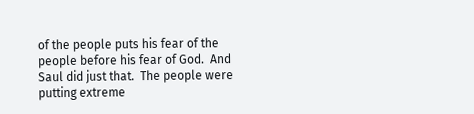of the people puts his fear of the people before his fear of God.  And Saul did just that.  The people were putting extreme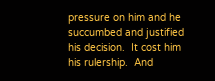pressure on him and he succumbed and justified his decision.  It cost him his rulership.  And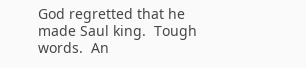God regretted that he made Saul king.  Tough words.  An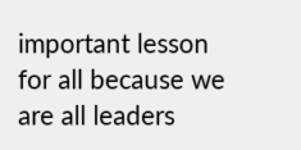important lesson for all because we are all leaders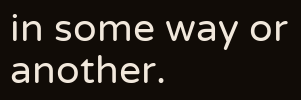in some way or another.